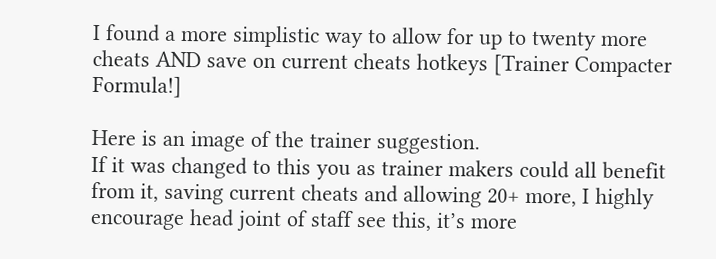I found a more simplistic way to allow for up to twenty more cheats AND save on current cheats hotkeys [Trainer Compacter Formula!]

Here is an image of the trainer suggestion.
If it was changed to this you as trainer makers could all benefit from it, saving current cheats and allowing 20+ more, I highly encourage head joint of staff see this, it’s more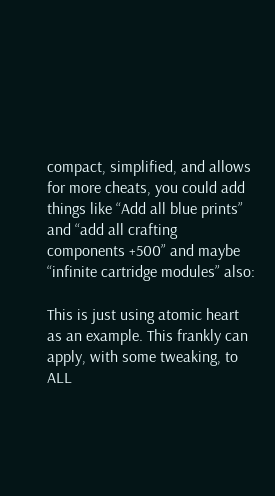compact, simplified, and allows for more cheats, you could add things like “Add all blue prints” and “add all crafting components +500” and maybe “infinite cartridge modules” also:

This is just using atomic heart as an example. This frankly can apply, with some tweaking, to ALL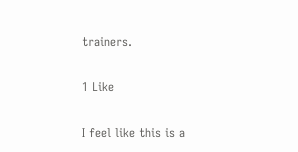trainers.

1 Like

I feel like this is a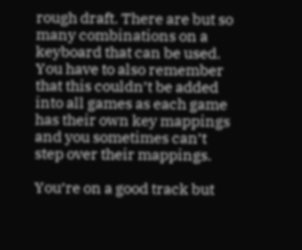rough draft. There are but so many combinations on a keyboard that can be used. You have to also remember that this couldn’t be added into all games as each game has their own key mappings and you sometimes can’t step over their mappings.

You’re on a good track but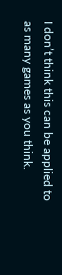I don’t think this can be applied to as many games as you think.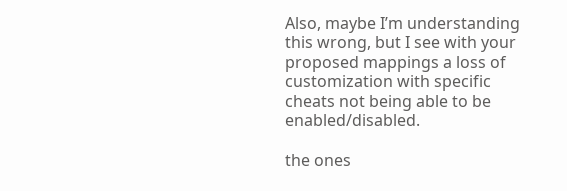Also, maybe I’m understanding this wrong, but I see with your proposed mappings a loss of customization with specific cheats not being able to be enabled/disabled.

the ones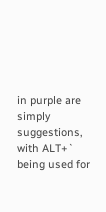in purple are simply suggestions, with ALT+` being used for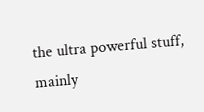the ultra powerful stuff, mainly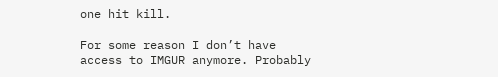one hit kill.

For some reason I don’t have access to IMGUR anymore. Probably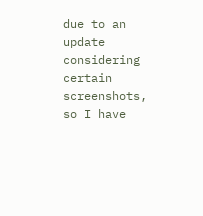due to an update considering certain screenshots, so I have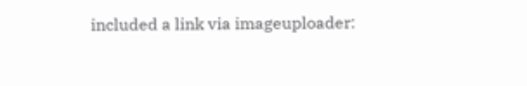included a link via imageuploader: